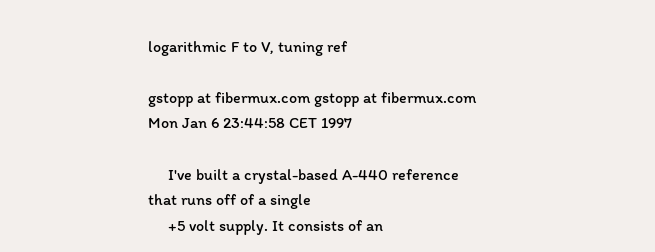logarithmic F to V, tuning ref

gstopp at fibermux.com gstopp at fibermux.com
Mon Jan 6 23:44:58 CET 1997

     I've built a crystal-based A-440 reference that runs off of a single
     +5 volt supply. It consists of an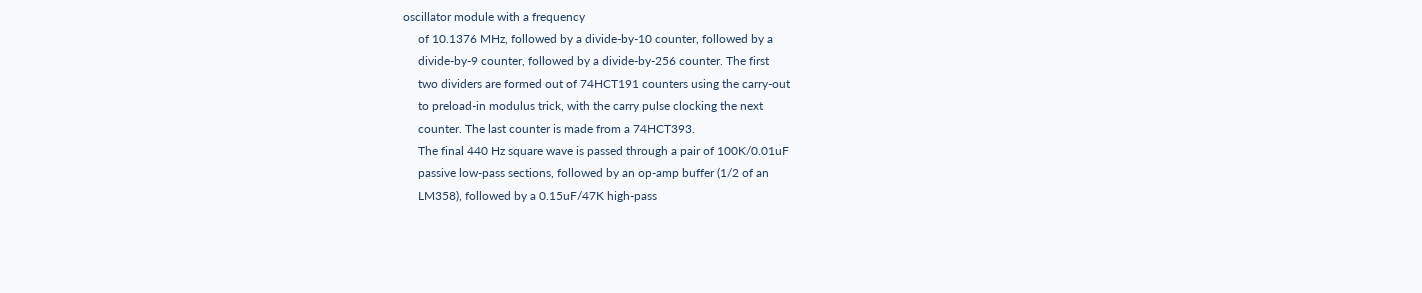oscillator module with a frequency
     of 10.1376 MHz, followed by a divide-by-10 counter, followed by a
     divide-by-9 counter, followed by a divide-by-256 counter. The first
     two dividers are formed out of 74HCT191 counters using the carry-out
     to preload-in modulus trick, with the carry pulse clocking the next
     counter. The last counter is made from a 74HCT393.
     The final 440 Hz square wave is passed through a pair of 100K/0.01uF
     passive low-pass sections, followed by an op-amp buffer (1/2 of an
     LM358), followed by a 0.15uF/47K high-pass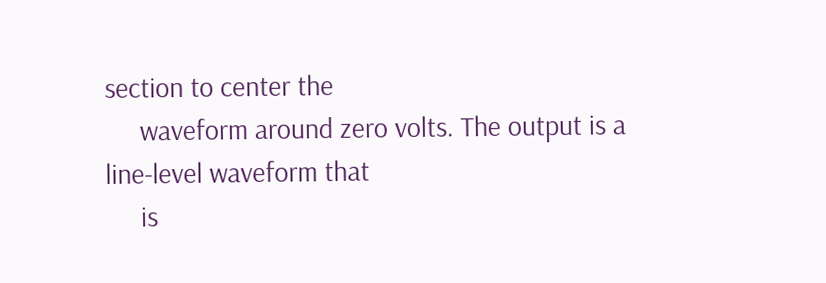section to center the
     waveform around zero volts. The output is a line-level waveform that
     is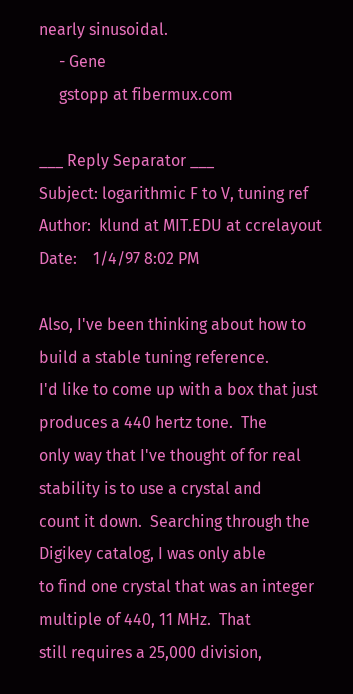nearly sinusoidal.
     - Gene
     gstopp at fibermux.com

___ Reply Separator ___
Subject: logarithmic F to V, tuning ref
Author:  klund at MIT.EDU at ccrelayout
Date:    1/4/97 8:02 PM

Also, I've been thinking about how to build a stable tuning reference.
I'd like to come up with a box that just produces a 440 hertz tone.  The
only way that I've thought of for real stability is to use a crystal and
count it down.  Searching through the Digikey catalog, I was only able
to find one crystal that was an integer multiple of 440, 11 MHz.  That
still requires a 25,000 division,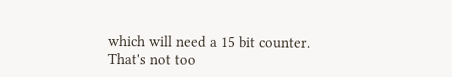which will need a 15 bit counter.
That's not too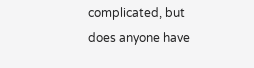complicated, but does anyone have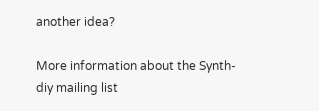another idea?

More information about the Synth-diy mailing list